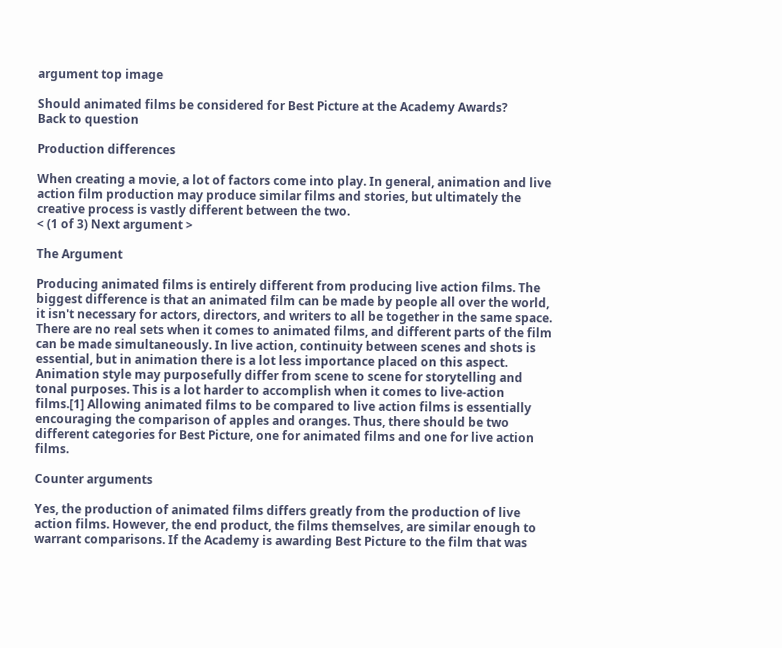argument top image

Should animated films be considered for Best Picture at the Academy Awards?
Back to question

Production differences

When creating a movie, a lot of factors come into play. In general, animation and live action film production may produce similar films and stories, but ultimately the creative process is vastly different between the two.
< (1 of 3) Next argument >

The Argument

Producing animated films is entirely different from producing live action films. The biggest difference is that an animated film can be made by people all over the world, it isn't necessary for actors, directors, and writers to all be together in the same space. There are no real sets when it comes to animated films, and different parts of the film can be made simultaneously. In live action, continuity between scenes and shots is essential, but in animation there is a lot less importance placed on this aspect. Animation style may purposefully differ from scene to scene for storytelling and tonal purposes. This is a lot harder to accomplish when it comes to live-action films.[1] Allowing animated films to be compared to live action films is essentially encouraging the comparison of apples and oranges. Thus, there should be two different categories for Best Picture, one for animated films and one for live action films.

Counter arguments

Yes, the production of animated films differs greatly from the production of live action films. However, the end product, the films themselves, are similar enough to warrant comparisons. If the Academy is awarding Best Picture to the film that was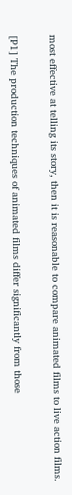most effective at telling its story, then it is reasonable to compare animated films to live action films.


[P1] The production techniques of animated films differ significantly from those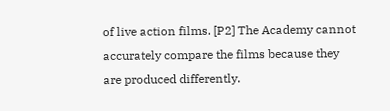of live action films. [P2] The Academy cannot accurately compare the films because they are produced differently.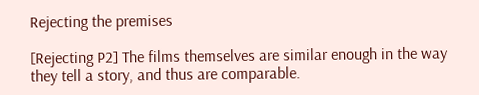Rejecting the premises

[Rejecting P2] The films themselves are similar enough in the way they tell a story, and thus are comparable.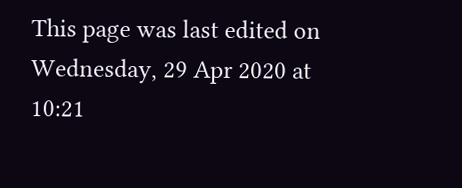This page was last edited on Wednesday, 29 Apr 2020 at 10:21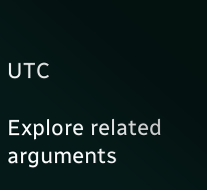UTC

Explore related arguments